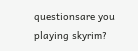questionsare you playing skyrim?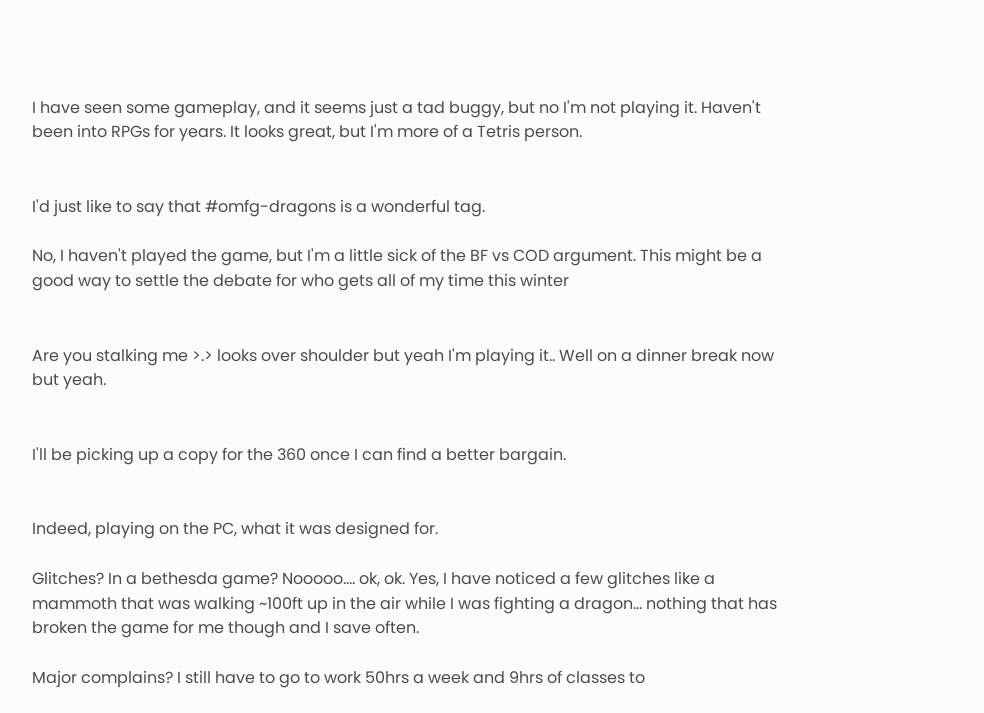I have seen some gameplay, and it seems just a tad buggy, but no I'm not playing it. Haven't been into RPGs for years. It looks great, but I'm more of a Tetris person.


I'd just like to say that #omfg-dragons is a wonderful tag.

No, I haven't played the game, but I'm a little sick of the BF vs COD argument. This might be a good way to settle the debate for who gets all of my time this winter


Are you stalking me >.> looks over shoulder but yeah I'm playing it.. Well on a dinner break now but yeah.


I'll be picking up a copy for the 360 once I can find a better bargain.


Indeed, playing on the PC, what it was designed for.

Glitches? In a bethesda game? Nooooo.... ok, ok. Yes, I have noticed a few glitches like a mammoth that was walking ~100ft up in the air while I was fighting a dragon... nothing that has broken the game for me though and I save often.

Major complains? I still have to go to work 50hrs a week and 9hrs of classes to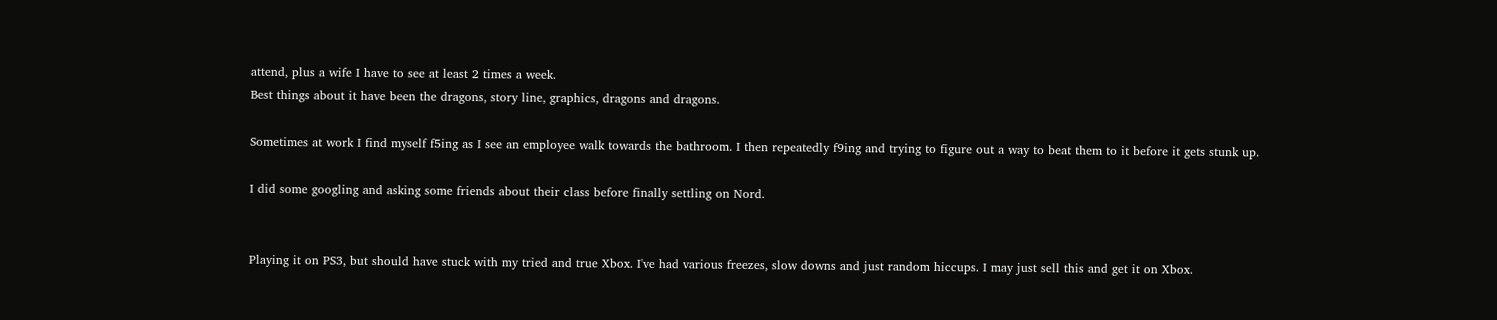attend, plus a wife I have to see at least 2 times a week.
Best things about it have been the dragons, story line, graphics, dragons and dragons.

Sometimes at work I find myself f5ing as I see an employee walk towards the bathroom. I then repeatedly f9ing and trying to figure out a way to beat them to it before it gets stunk up.

I did some googling and asking some friends about their class before finally settling on Nord.


Playing it on PS3, but should have stuck with my tried and true Xbox. I've had various freezes, slow downs and just random hiccups. I may just sell this and get it on Xbox.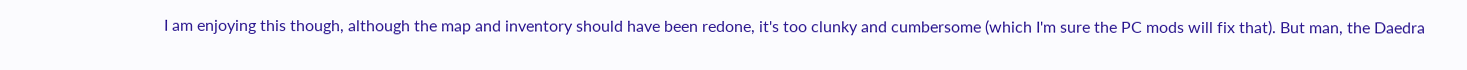I am enjoying this though, although the map and inventory should have been redone, it's too clunky and cumbersome (which I'm sure the PC mods will fix that). But man, the Daedra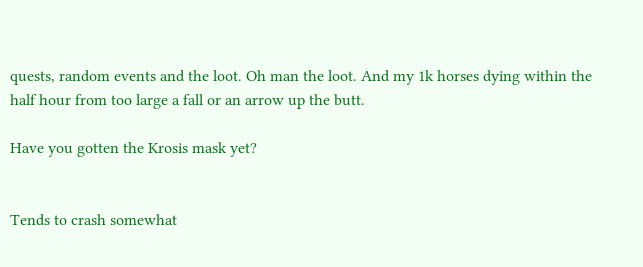quests, random events and the loot. Oh man the loot. And my 1k horses dying within the half hour from too large a fall or an arrow up the butt.

Have you gotten the Krosis mask yet?


Tends to crash somewhat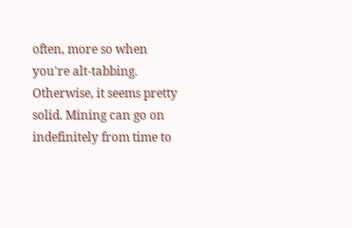often, more so when you're alt-tabbing. Otherwise, it seems pretty solid. Mining can go on indefinitely from time to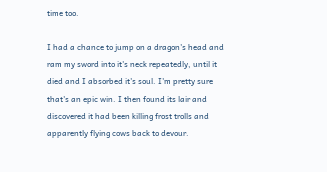time too.

I had a chance to jump on a dragon's head and ram my sword into it's neck repeatedly, until it died and I absorbed it's soul. I'm pretty sure that's an epic win. I then found its lair and discovered it had been killing frost trolls and apparently flying cows back to devour.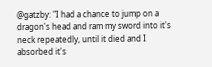@gatzby: "I had a chance to jump on a dragon's head and ram my sword into it's neck repeatedly, until it died and I absorbed it's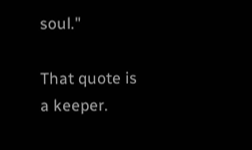soul."

That quote is a keeper.